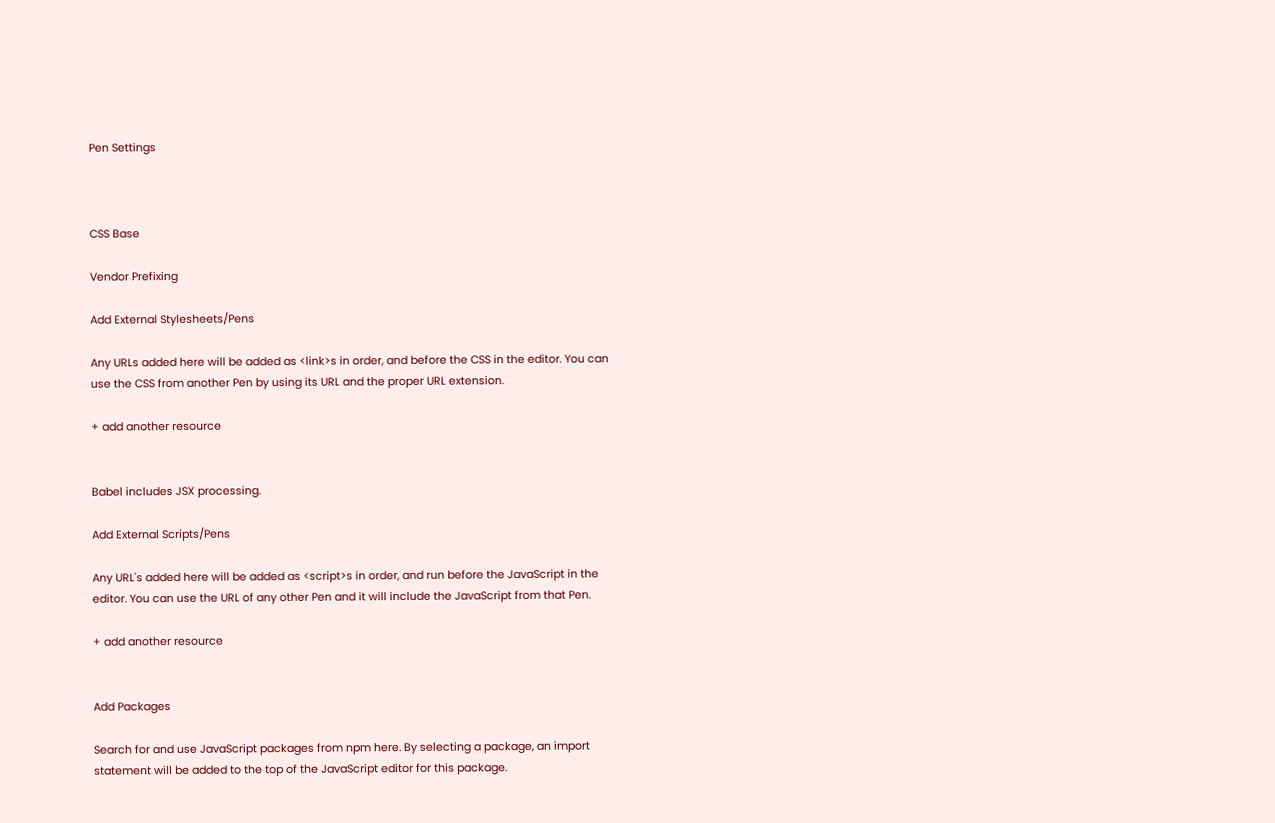Pen Settings



CSS Base

Vendor Prefixing

Add External Stylesheets/Pens

Any URLs added here will be added as <link>s in order, and before the CSS in the editor. You can use the CSS from another Pen by using its URL and the proper URL extension.

+ add another resource


Babel includes JSX processing.

Add External Scripts/Pens

Any URL's added here will be added as <script>s in order, and run before the JavaScript in the editor. You can use the URL of any other Pen and it will include the JavaScript from that Pen.

+ add another resource


Add Packages

Search for and use JavaScript packages from npm here. By selecting a package, an import statement will be added to the top of the JavaScript editor for this package.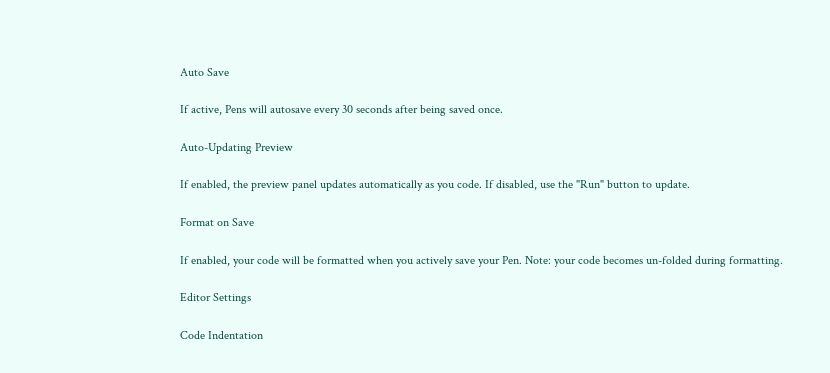Auto Save

If active, Pens will autosave every 30 seconds after being saved once.

Auto-Updating Preview

If enabled, the preview panel updates automatically as you code. If disabled, use the "Run" button to update.

Format on Save

If enabled, your code will be formatted when you actively save your Pen. Note: your code becomes un-folded during formatting.

Editor Settings

Code Indentation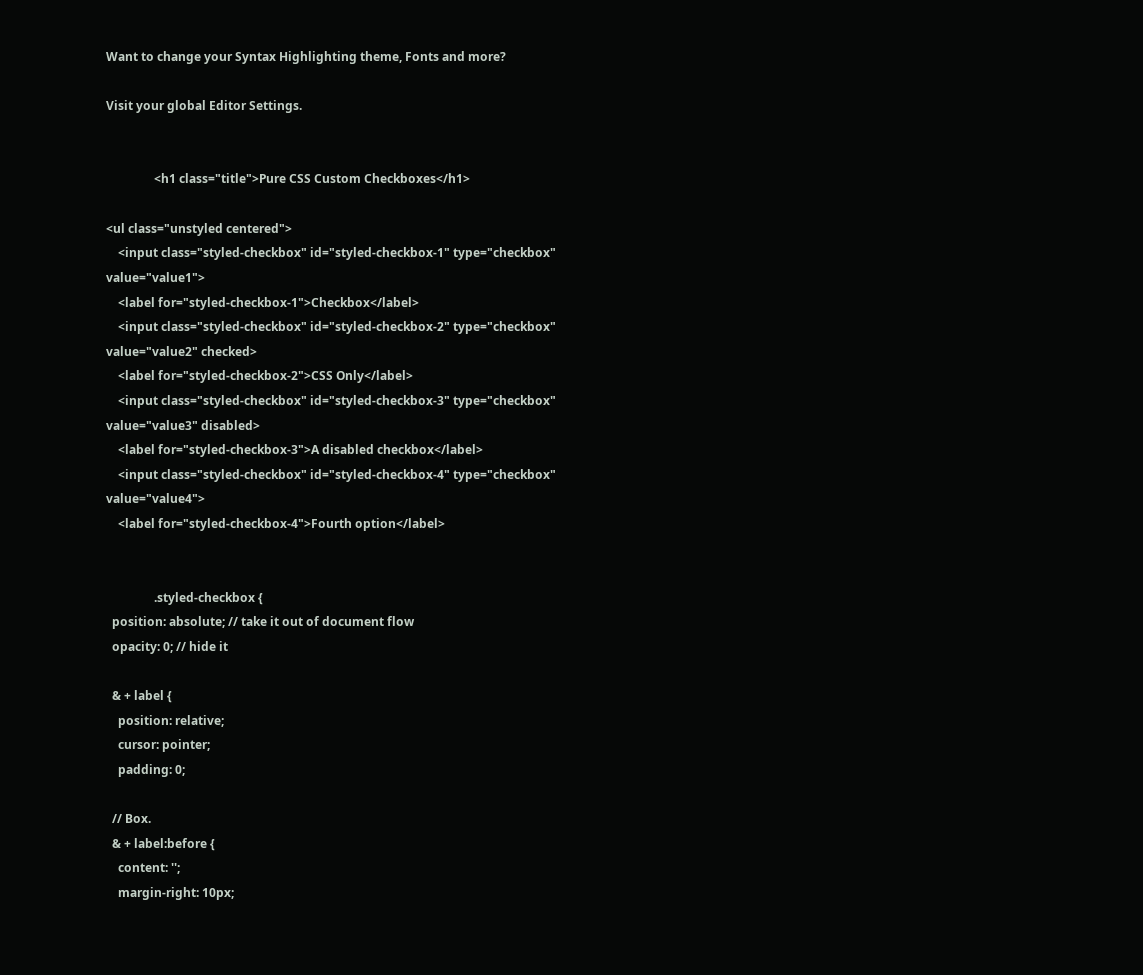Want to change your Syntax Highlighting theme, Fonts and more?

Visit your global Editor Settings.


                <h1 class="title">Pure CSS Custom Checkboxes</h1>

<ul class="unstyled centered">
    <input class="styled-checkbox" id="styled-checkbox-1" type="checkbox" value="value1">
    <label for="styled-checkbox-1">Checkbox</label>
    <input class="styled-checkbox" id="styled-checkbox-2" type="checkbox" value="value2" checked>
    <label for="styled-checkbox-2">CSS Only</label>
    <input class="styled-checkbox" id="styled-checkbox-3" type="checkbox" value="value3" disabled>
    <label for="styled-checkbox-3">A disabled checkbox</label>
    <input class="styled-checkbox" id="styled-checkbox-4" type="checkbox" value="value4">
    <label for="styled-checkbox-4">Fourth option</label>


                .styled-checkbox {
  position: absolute; // take it out of document flow
  opacity: 0; // hide it

  & + label {
    position: relative;
    cursor: pointer;
    padding: 0;

  // Box.
  & + label:before {
    content: '';
    margin-right: 10px;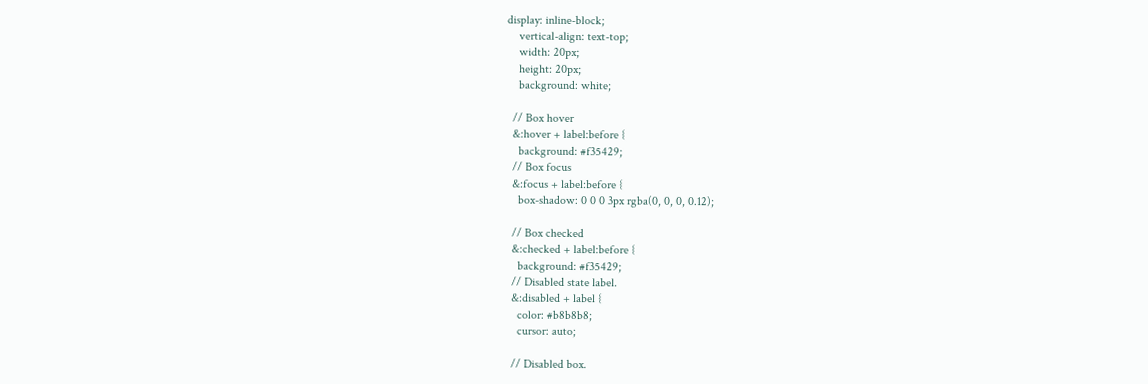display: inline-block;
    vertical-align: text-top;
    width: 20px;
    height: 20px;
    background: white;

  // Box hover
  &:hover + label:before {
    background: #f35429;
  // Box focus
  &:focus + label:before {
    box-shadow: 0 0 0 3px rgba(0, 0, 0, 0.12);

  // Box checked
  &:checked + label:before {
    background: #f35429;
  // Disabled state label.
  &:disabled + label {
    color: #b8b8b8;
    cursor: auto;

  // Disabled box.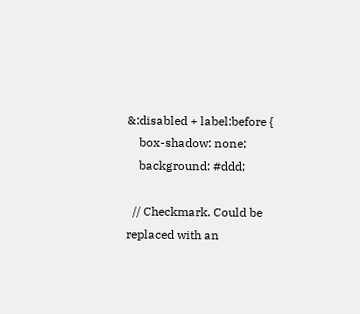&:disabled + label:before {
    box-shadow: none;
    background: #ddd;

  // Checkmark. Could be replaced with an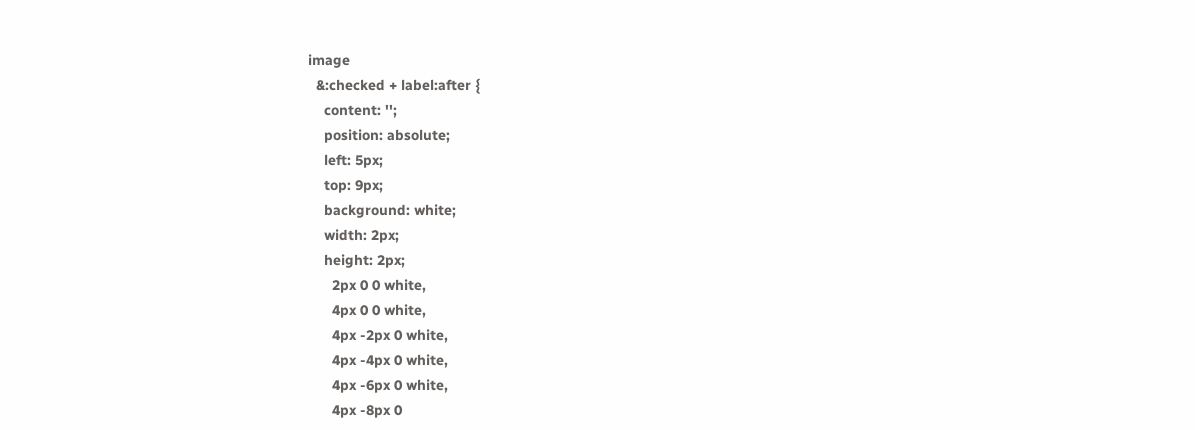image
  &:checked + label:after {
    content: '';
    position: absolute;
    left: 5px;
    top: 9px;
    background: white;
    width: 2px;
    height: 2px;
      2px 0 0 white,
      4px 0 0 white,
      4px -2px 0 white,
      4px -4px 0 white,
      4px -6px 0 white,
      4px -8px 0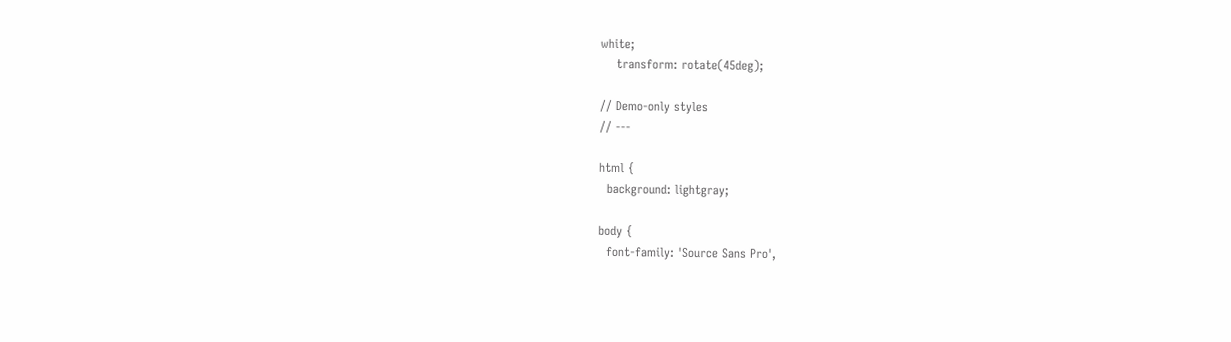white;
    transform: rotate(45deg);

// Demo-only styles
// ---

html {
  background: lightgray;

body {
  font-family: 'Source Sans Pro',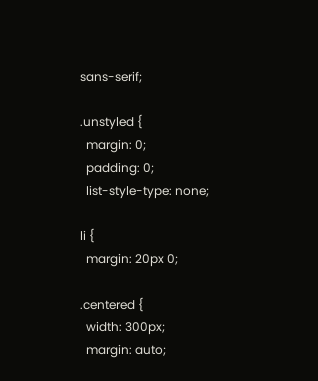sans-serif;

.unstyled {
  margin: 0;
  padding: 0;
  list-style-type: none;

li {
  margin: 20px 0;

.centered {
  width: 300px;
  margin: auto;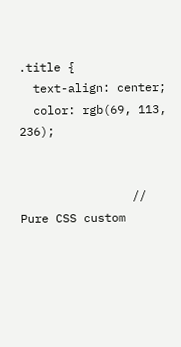.title {
  text-align: center;
  color: rgb(69, 113, 236);


                // Pure CSS custom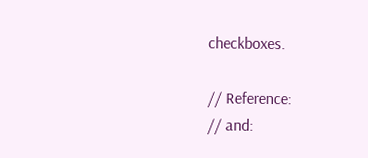checkboxes.

// Reference:
// and: